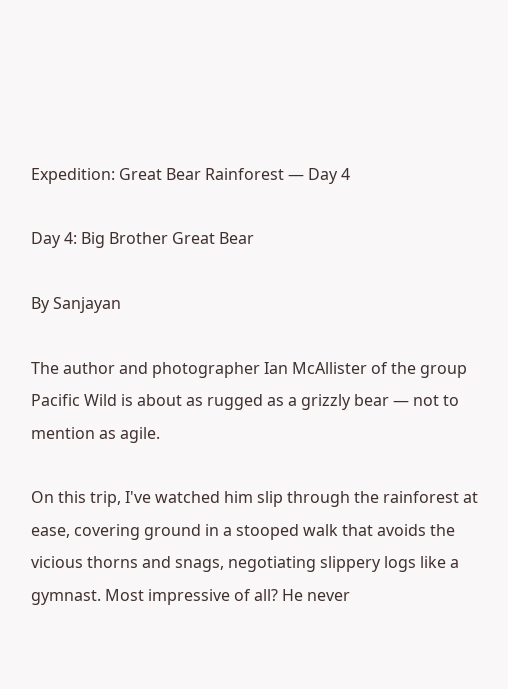Expedition: Great Bear Rainforest — Day 4

Day 4: Big Brother Great Bear

By Sanjayan

The author and photographer Ian McAllister of the group Pacific Wild is about as rugged as a grizzly bear — not to mention as agile.

On this trip, I've watched him slip through the rainforest at ease, covering ground in a stooped walk that avoids the vicious thorns and snags, negotiating slippery logs like a gymnast. Most impressive of all? He never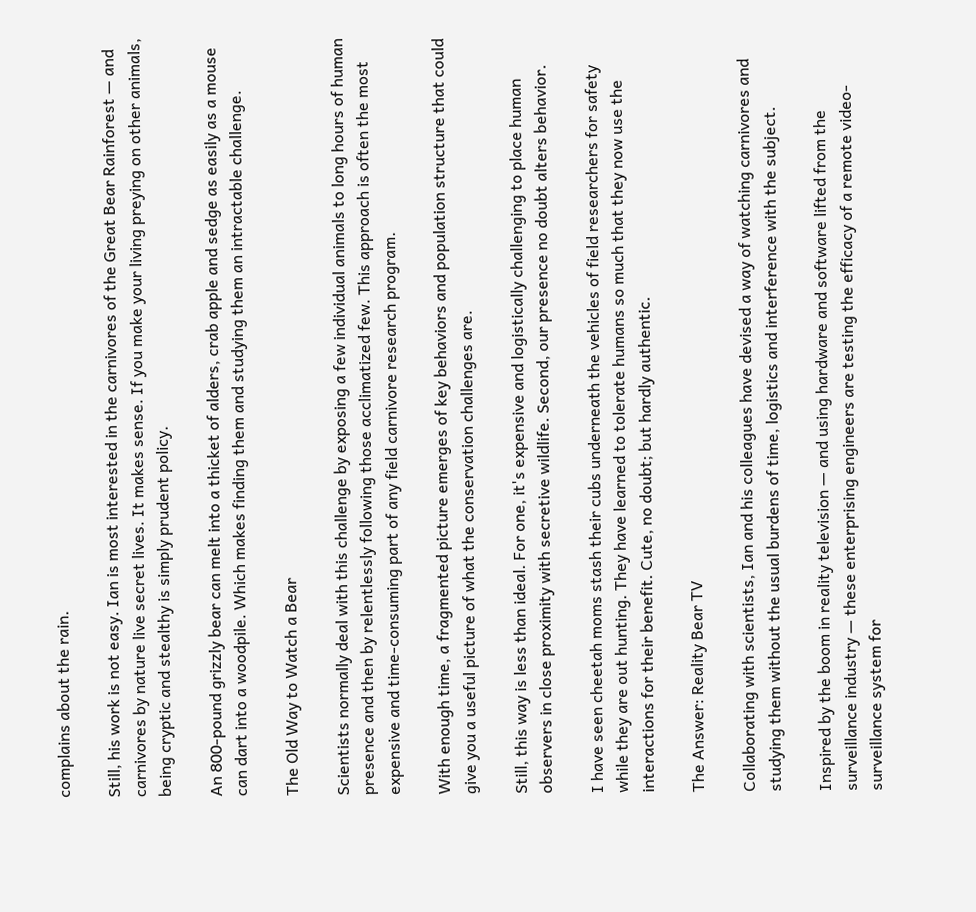complains about the rain.

Still, his work is not easy. Ian is most interested in the carnivores of the Great Bear Rainforest — and carnivores by nature live secret lives. It makes sense. If you make your living preying on other animals, being cryptic and stealthy is simply prudent policy.

An 800-pound grizzly bear can melt into a thicket of alders, crab apple and sedge as easily as a mouse can dart into a woodpile. Which makes finding them and studying them an intractable challenge.

The Old Way to Watch a Bear

Scientists normally deal with this challenge by exposing a few individual animals to long hours of human presence and then by relentlessly following those acclimatized few. This approach is often the most expensive and time-consuming part of any field carnivore research program.

With enough time, a fragmented picture emerges of key behaviors and population structure that could give you a useful picture of what the conservation challenges are.

Still, this way is less than ideal. For one, it's expensive and logistically challenging to place human observers in close proximity with secretive wildlife. Second, our presence no doubt alters behavior.

I have seen cheetah moms stash their cubs underneath the vehicles of field researchers for safety while they are out hunting. They have learned to tolerate humans so much that they now use the interactions for their benefit. Cute, no doubt; but hardly authentic.

The Answer: Reality Bear TV

Collaborating with scientists, Ian and his colleagues have devised a way of watching carnivores and studying them without the usual burdens of time, logistics and interference with the subject.

Inspired by the boom in reality television — and using hardware and software lifted from the surveillance industry — these enterprising engineers are testing the efficacy of a remote video-surveillance system for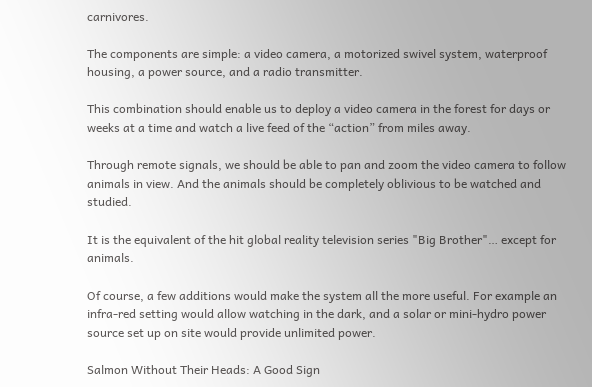carnivores.

The components are simple: a video camera, a motorized swivel system, waterproof housing, a power source, and a radio transmitter.

This combination should enable us to deploy a video camera in the forest for days or weeks at a time and watch a live feed of the “action” from miles away.

Through remote signals, we should be able to pan and zoom the video camera to follow animals in view. And the animals should be completely oblivious to be watched and studied.

It is the equivalent of the hit global reality television series "Big Brother"… except for animals.

Of course, a few additions would make the system all the more useful. For example an infra-red setting would allow watching in the dark, and a solar or mini-hydro power source set up on site would provide unlimited power.

Salmon Without Their Heads: A Good Sign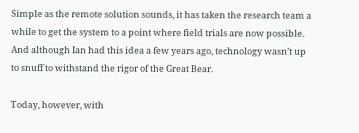Simple as the remote solution sounds, it has taken the research team a while to get the system to a point where field trials are now possible. And although Ian had this idea a few years ago, technology wasn’t up to snuff to withstand the rigor of the Great Bear.

Today, however, with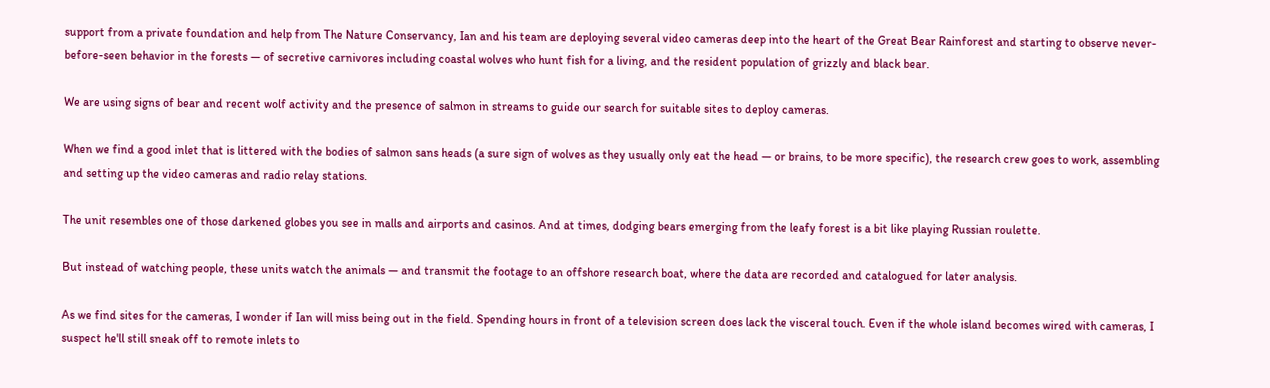support from a private foundation and help from The Nature Conservancy, Ian and his team are deploying several video cameras deep into the heart of the Great Bear Rainforest and starting to observe never-before-seen behavior in the forests — of secretive carnivores including coastal wolves who hunt fish for a living, and the resident population of grizzly and black bear.

We are using signs of bear and recent wolf activity and the presence of salmon in streams to guide our search for suitable sites to deploy cameras.

When we find a good inlet that is littered with the bodies of salmon sans heads (a sure sign of wolves as they usually only eat the head — or brains, to be more specific), the research crew goes to work, assembling and setting up the video cameras and radio relay stations.

The unit resembles one of those darkened globes you see in malls and airports and casinos. And at times, dodging bears emerging from the leafy forest is a bit like playing Russian roulette.

But instead of watching people, these units watch the animals — and transmit the footage to an offshore research boat, where the data are recorded and catalogued for later analysis.

As we find sites for the cameras, I wonder if Ian will miss being out in the field. Spending hours in front of a television screen does lack the visceral touch. Even if the whole island becomes wired with cameras, I suspect he'll still sneak off to remote inlets to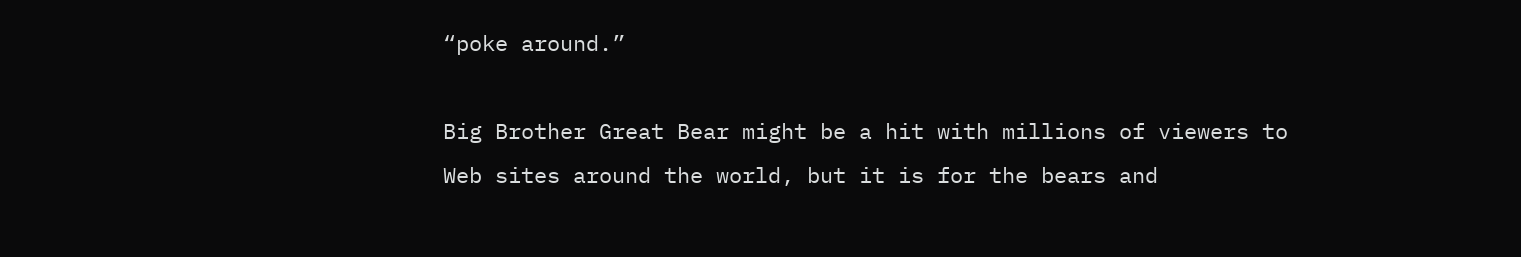“poke around.”

Big Brother Great Bear might be a hit with millions of viewers to Web sites around the world, but it is for the bears and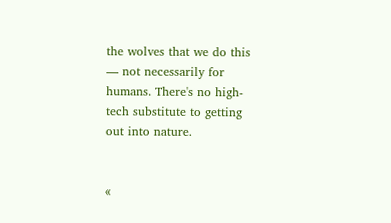the wolves that we do this — not necessarily for humans. There's no high-tech substitute to getting out into nature.


«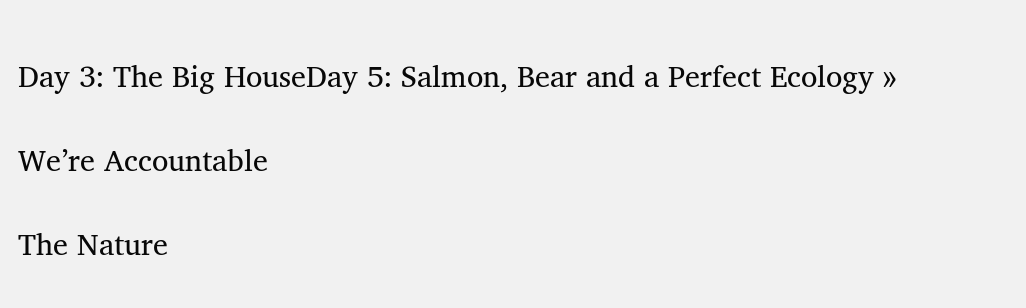Day 3: The Big HouseDay 5: Salmon, Bear and a Perfect Ecology »

We’re Accountable

The Nature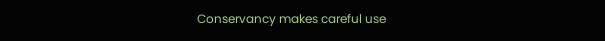Conservancy makes careful use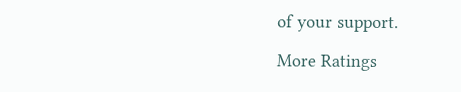of your support.

More Ratings